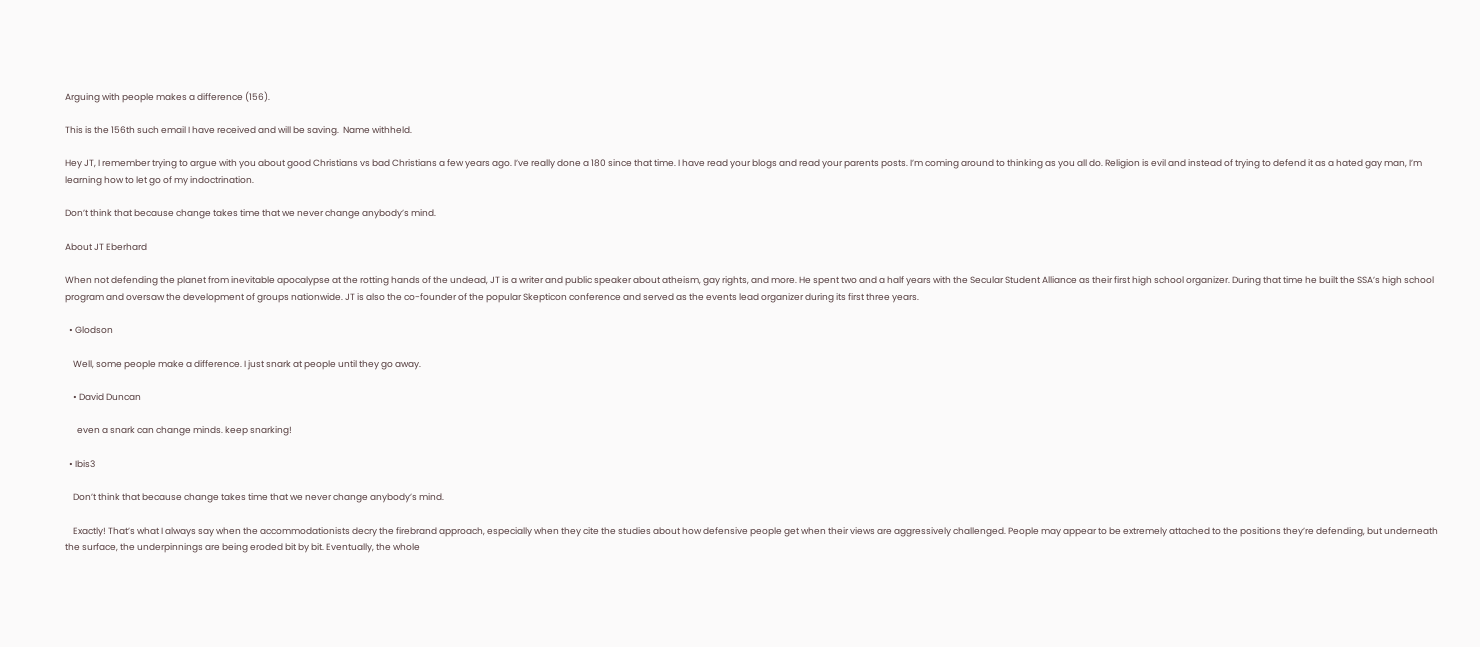Arguing with people makes a difference (156).

This is the 156th such email I have received and will be saving.  Name withheld.

Hey JT, I remember trying to argue with you about good Christians vs bad Christians a few years ago. I’ve really done a 180 since that time. I have read your blogs and read your parents posts. I’m coming around to thinking as you all do. Religion is evil and instead of trying to defend it as a hated gay man, I’m learning how to let go of my indoctrination.

Don’t think that because change takes time that we never change anybody’s mind.

About JT Eberhard

When not defending the planet from inevitable apocalypse at the rotting hands of the undead, JT is a writer and public speaker about atheism, gay rights, and more. He spent two and a half years with the Secular Student Alliance as their first high school organizer. During that time he built the SSA’s high school program and oversaw the development of groups nationwide. JT is also the co-founder of the popular Skepticon conference and served as the events lead organizer during its first three years.

  • Glodson

    Well, some people make a difference. I just snark at people until they go away.

    • David Duncan

      even a snark can change minds. keep snarking!

  • Ibis3

    Don’t think that because change takes time that we never change anybody’s mind.

    Exactly! That’s what I always say when the accommodationists decry the firebrand approach, especially when they cite the studies about how defensive people get when their views are aggressively challenged. People may appear to be extremely attached to the positions they’re defending, but underneath the surface, the underpinnings are being eroded bit by bit. Eventually, the whole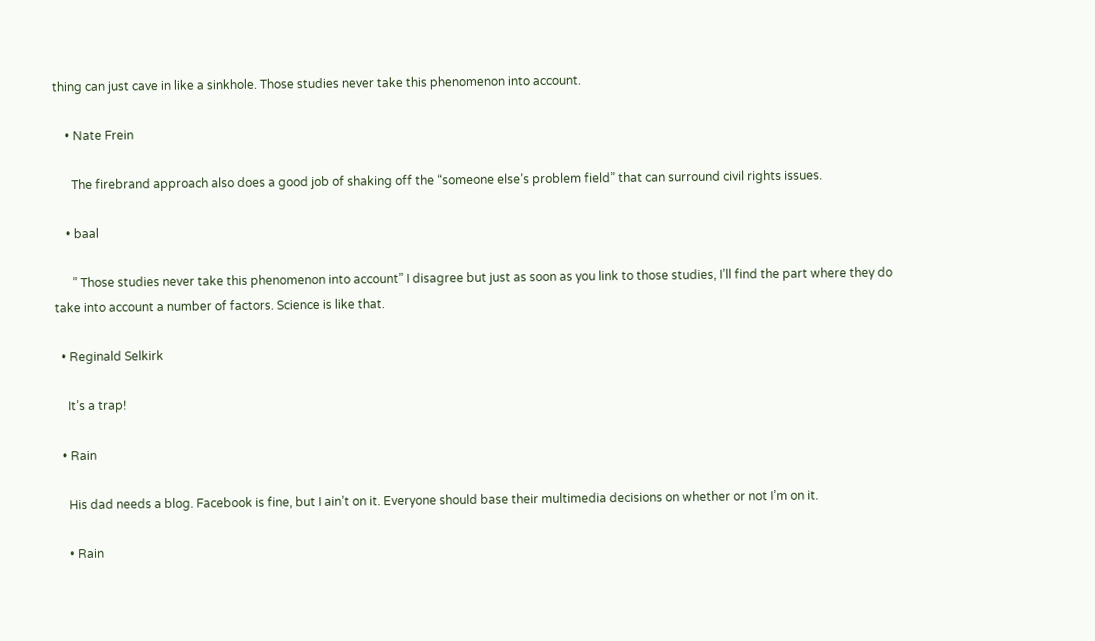thing can just cave in like a sinkhole. Those studies never take this phenomenon into account.

    • Nate Frein

      The firebrand approach also does a good job of shaking off the “someone else’s problem field” that can surround civil rights issues.

    • baal

      ” Those studies never take this phenomenon into account” I disagree but just as soon as you link to those studies, I’ll find the part where they do take into account a number of factors. Science is like that.

  • Reginald Selkirk

    It’s a trap!

  • Rain

    His dad needs a blog. Facebook is fine, but I ain’t on it. Everyone should base their multimedia decisions on whether or not I’m on it.

    • Rain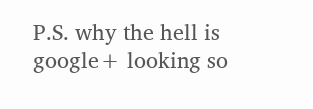P.S. why the hell is google+ looking so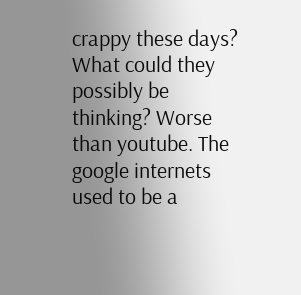crappy these days? What could they possibly be thinking? Worse than youtube. The google internets used to be a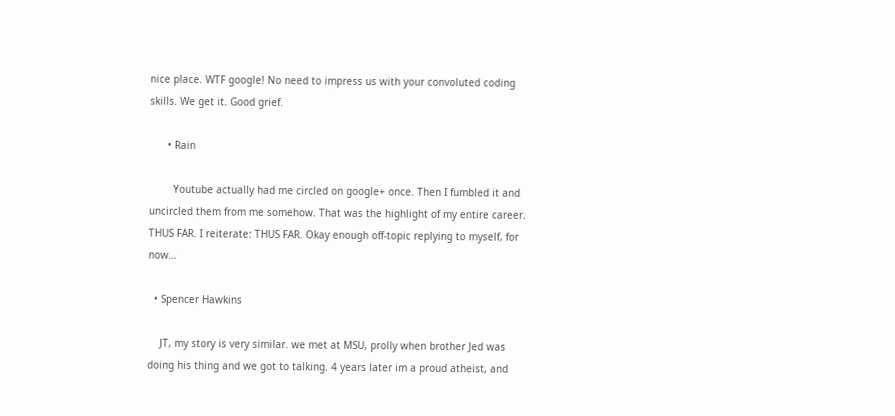nice place. WTF google! No need to impress us with your convoluted coding skills. We get it. Good grief.

      • Rain

        Youtube actually had me circled on google+ once. Then I fumbled it and uncircled them from me somehow. That was the highlight of my entire career. THUS FAR. I reiterate: THUS FAR. Okay enough off-topic replying to myself, for now…

  • Spencer Hawkins

    JT, my story is very similar. we met at MSU, prolly when brother Jed was doing his thing and we got to talking. 4 years later im a proud atheist, and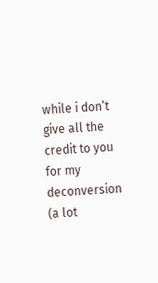while i don’t give all the credit to you for my deconversion (a lot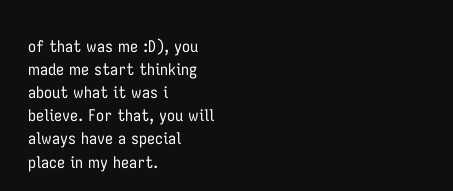of that was me :D), you made me start thinking about what it was i believe. For that, you will always have a special place in my heart.